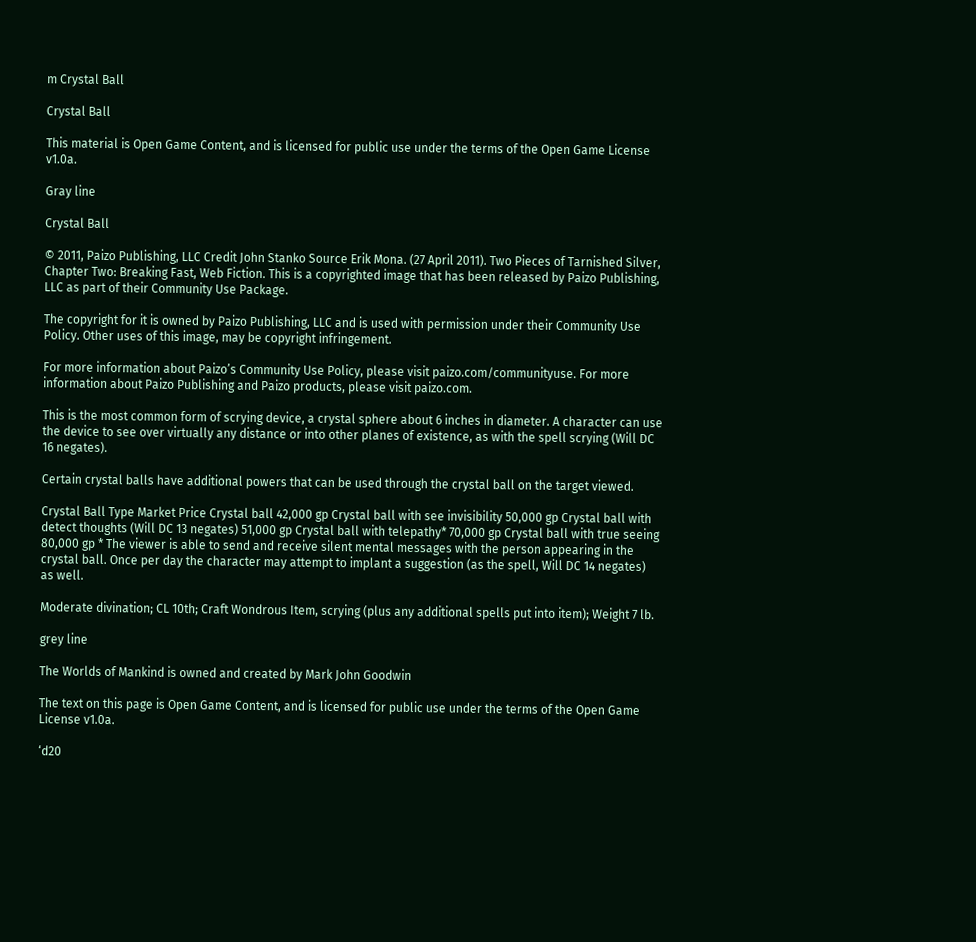m Crystal Ball

Crystal Ball

This material is Open Game Content, and is licensed for public use under the terms of the Open Game License v1.0a.

Gray line

Crystal Ball

© 2011, Paizo Publishing, LLC Credit John Stanko Source Erik Mona. (27 April 2011). Two Pieces of Tarnished Silver, Chapter Two: Breaking Fast, Web Fiction. This is a copyrighted image that has been released by Paizo Publishing, LLC as part of their Community Use Package.

The copyright for it is owned by Paizo Publishing, LLC and is used with permission under their Community Use Policy. Other uses of this image, may be copyright infringement.

For more information about Paizo’s Community Use Policy, please visit paizo.com/communityuse. For more information about Paizo Publishing and Paizo products, please visit paizo.com.

This is the most common form of scrying device, a crystal sphere about 6 inches in diameter. A character can use the device to see over virtually any distance or into other planes of existence, as with the spell scrying (Will DC 16 negates).

Certain crystal balls have additional powers that can be used through the crystal ball on the target viewed.

Crystal Ball Type Market Price Crystal ball 42,000 gp Crystal ball with see invisibility 50,000 gp Crystal ball with detect thoughts (Will DC 13 negates) 51,000 gp Crystal ball with telepathy* 70,000 gp Crystal ball with true seeing 80,000 gp * The viewer is able to send and receive silent mental messages with the person appearing in the crystal ball. Once per day the character may attempt to implant a suggestion (as the spell, Will DC 14 negates) as well.

Moderate divination; CL 10th; Craft Wondrous Item, scrying (plus any additional spells put into item); Weight 7 lb.

grey line

The Worlds of Mankind is owned and created by Mark John Goodwin

The text on this page is Open Game Content, and is licensed for public use under the terms of the Open Game License v1.0a.

‘d20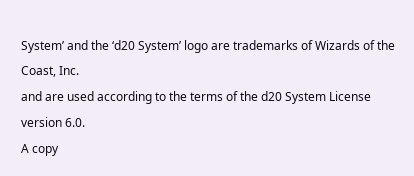System’ and the ‘d20 System’ logo are trademarks of Wizards of the Coast, Inc.
and are used according to the terms of the d20 System License version 6.0.
A copy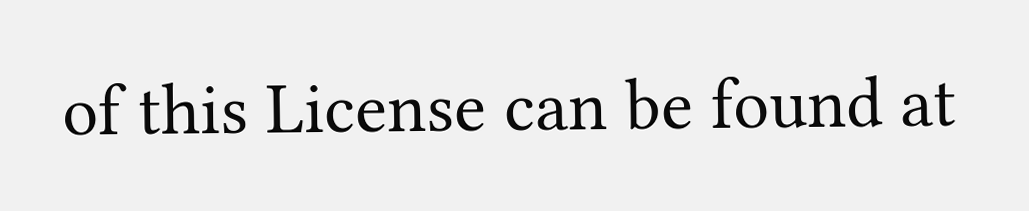of this License can be found at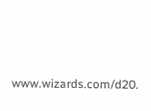www.wizards.com/d20.